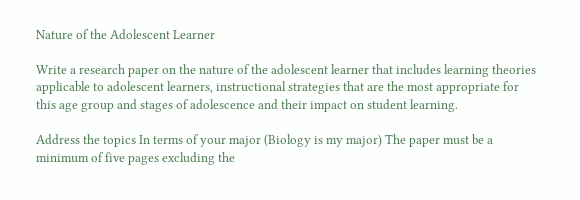Nature of the Adolescent Learner

Write a research paper on the nature of the adolescent learner that includes learning theories applicable to adolescent learners, instructional strategies that are the most appropriate for this age group and stages of adolescence and their impact on student learning.

Address the topics In terms of your major (Biology is my major) The paper must be a minimum of five pages excluding the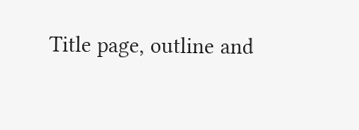Title page, outline and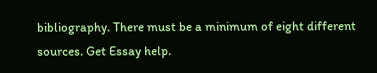bibliography. There must be a minimum of eight different sources. Get Essay help.